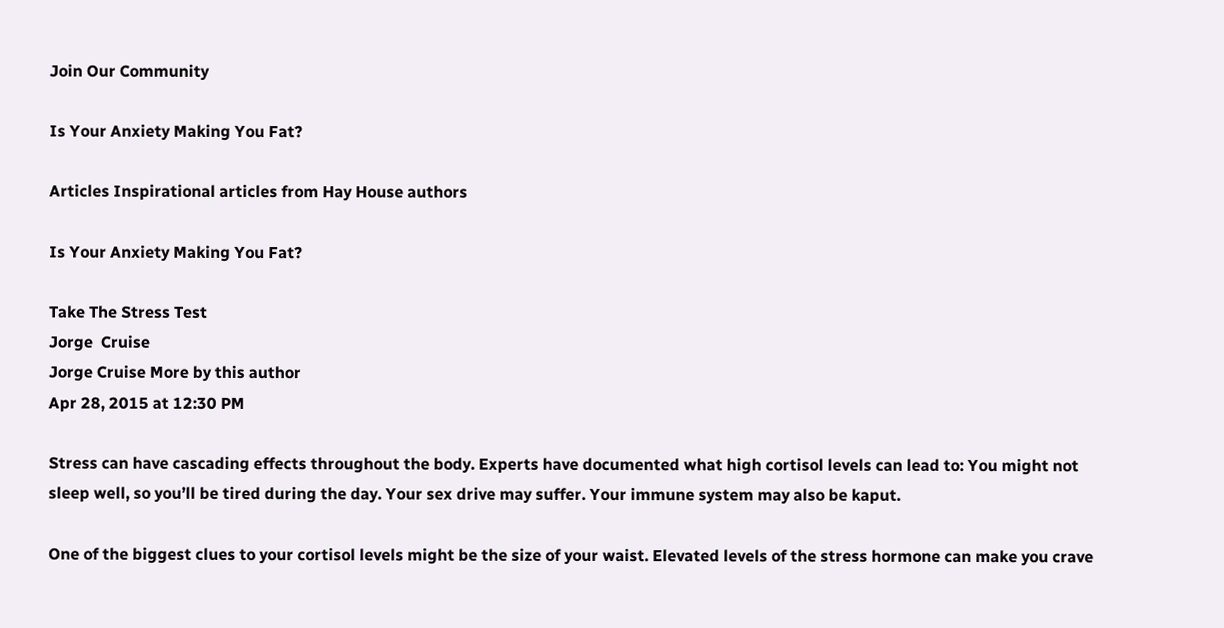Join Our Community

Is Your Anxiety Making You Fat?

Articles Inspirational articles from Hay House authors

Is Your Anxiety Making You Fat?

Take The Stress Test
Jorge  Cruise
Jorge Cruise More by this author
Apr 28, 2015 at 12:30 PM

Stress can have cascading effects throughout the body. Experts have documented what high cortisol levels can lead to: You might not sleep well, so you’ll be tired during the day. Your sex drive may suffer. Your immune system may also be kaput.

One of the biggest clues to your cortisol levels might be the size of your waist. Elevated levels of the stress hormone can make you crave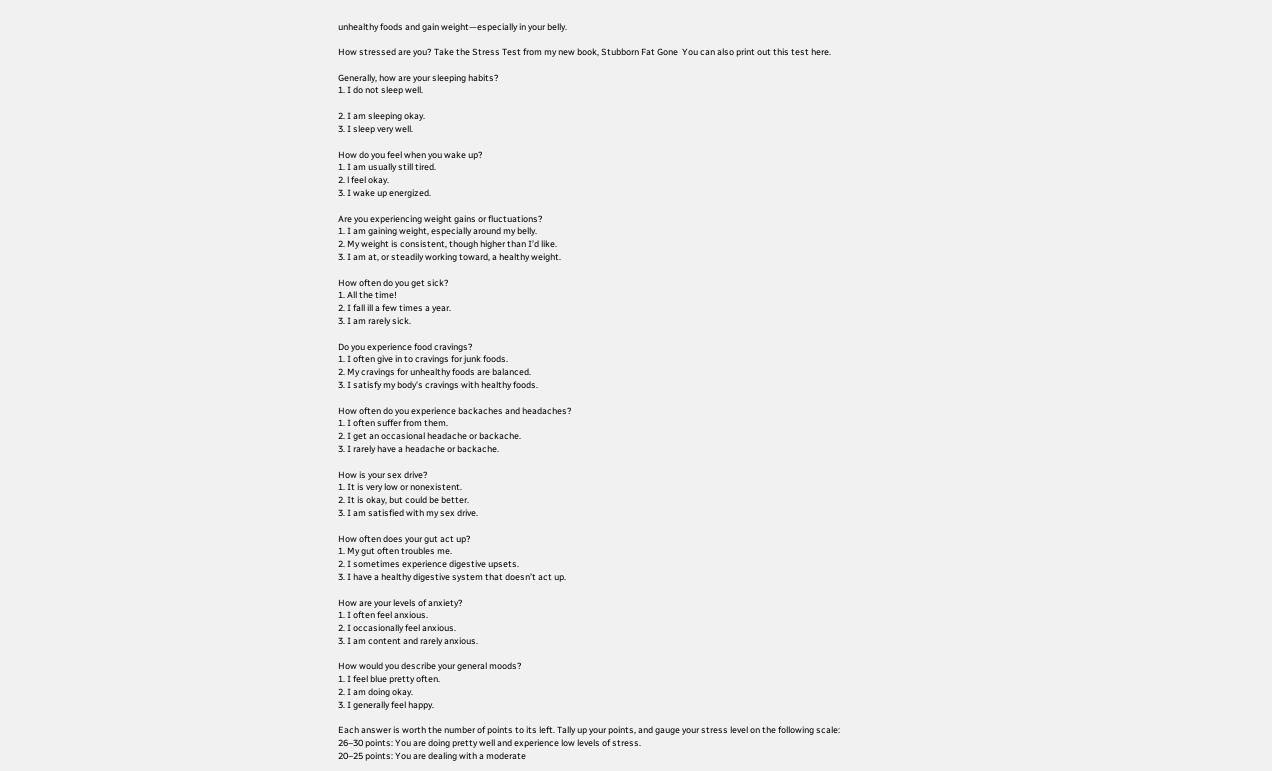unhealthy foods and gain weight—especially in your belly.

How stressed are you? Take the Stress Test from my new book, Stubborn Fat Gone  You can also print out this test here.

Generally, how are your sleeping habits?
1. I do not sleep well.

2. I am sleeping okay.
3. I sleep very well.

How do you feel when you wake up?
1. I am usually still tired.
2. l feel okay.
3. I wake up energized.

Are you experiencing weight gains or fluctuations?
1. I am gaining weight, especially around my belly.
2. My weight is consistent, though higher than I’d like.
3. I am at, or steadily working toward, a healthy weight.

How often do you get sick?
1. All the time!
2. I fall ill a few times a year.
3. I am rarely sick.

Do you experience food cravings?
1. I often give in to cravings for junk foods.
2. My cravings for unhealthy foods are balanced.
3. I satisfy my body’s cravings with healthy foods.

How often do you experience backaches and headaches?
1. I often suffer from them.
2. I get an occasional headache or backache.
3. I rarely have a headache or backache.

How is your sex drive?
1. It is very low or nonexistent.
2. It is okay, but could be better.
3. I am satisfied with my sex drive.

How often does your gut act up?
1. My gut often troubles me.
2. I sometimes experience digestive upsets.
3. I have a healthy digestive system that doesn’t act up.

How are your levels of anxiety?
1. I often feel anxious.
2. I occasionally feel anxious.
3. I am content and rarely anxious.

How would you describe your general moods?
1. I feel blue pretty often.
2. I am doing okay.
3. I generally feel happy.

Each answer is worth the number of points to its left. Tally up your points, and gauge your stress level on the following scale:
26–30 points: You are doing pretty well and experience low levels of stress.
20–25 points: You are dealing with a moderate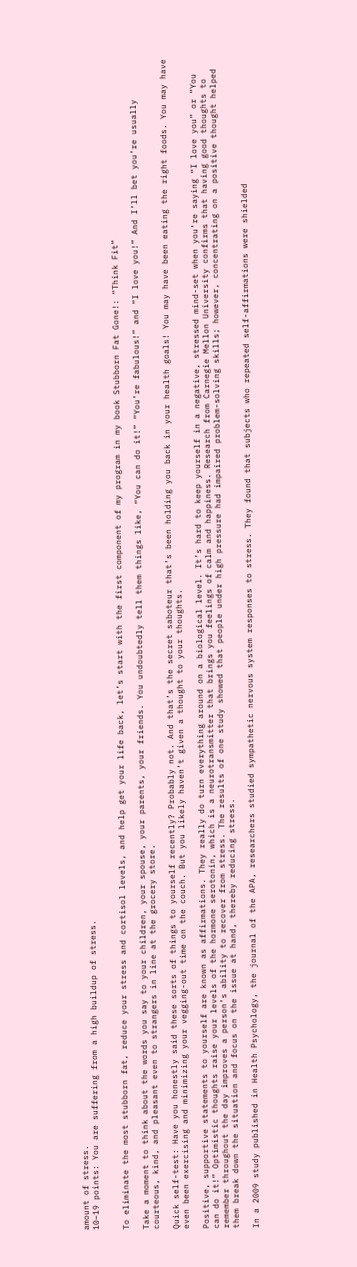amount of stress.
10–19 points: You are suffering from a high buildup of stress.


To eliminate the most stubborn fat, reduce your stress and cortisol levels, and help get your life back, let’s start with the first component of my program in my book Stubborn Fat Gone!: “Think Fit”

Take a moment to think about the words you say to your children, your spouse, your parents, your friends. You undoubtedly tell them things like, “You can do it!” “You’re fabulous!” and “I love you!” And I’ll bet you’re usually courteous, kind, and pleasant even to strangers in line at the grocery store.

Quick self-test: Have you honestly said these sorts of things to yourself recently? Probably not. And that’s the secret saboteur that’s been holding you back in your health goals! You may have been eating the right foods. You may have even been exercising and minimizing your vegging-out time on the couch. But you likely haven’t given a thought to your thoughts.

Positive, supportive statements to yourself are known as affirmations. They really do turn everything around on a biological level. It’s hard to keep yourself in a negative, stressed mind-set when you’re saying “I love you” or “You can do it!” Optimistic thoughts raise your levels of the hormone serotonin, which is a neurotransmitter that brings you feelings of calm and happiness. Research from Carnegie Mellon University confirms that having good thoughts to remember throughout the day improves a person’s ability to recover from stress. The results of one study showed that people under high pressure had impaired problem-solving skills; however, concentrating on a positive thought helped them break down the situation and focus on the issue at hand, thereby reducing stress.

In a 2009 study published in Health Psychology, the journal of the APA, researchers studied sympathetic nervous system responses to stress. They found that subjects who repeated self-affirmations were shielded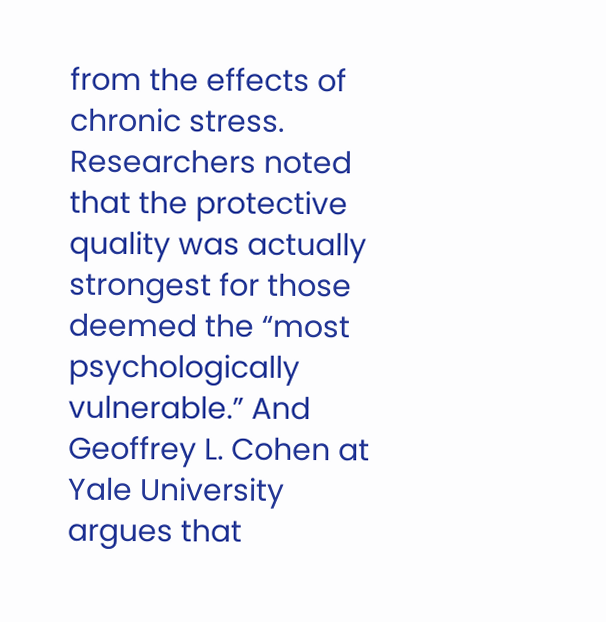from the effects of chronic stress. Researchers noted that the protective quality was actually strongest for those deemed the “most psychologically vulnerable.” And Geoffrey L. Cohen at Yale University argues that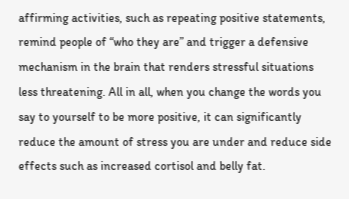affirming activities, such as repeating positive statements, remind people of “who they are” and trigger a defensive mechanism in the brain that renders stressful situations less threatening. All in all, when you change the words you say to yourself to be more positive, it can significantly reduce the amount of stress you are under and reduce side effects such as increased cortisol and belly fat.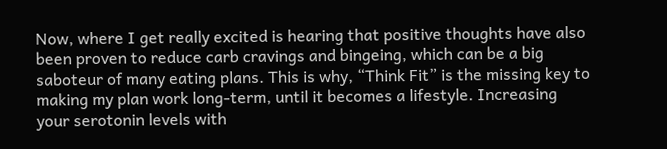Now, where I get really excited is hearing that positive thoughts have also been proven to reduce carb cravings and bingeing, which can be a big saboteur of many eating plans. This is why, “Think Fit” is the missing key to making my plan work long-term, until it becomes a lifestyle. Increasing your serotonin levels with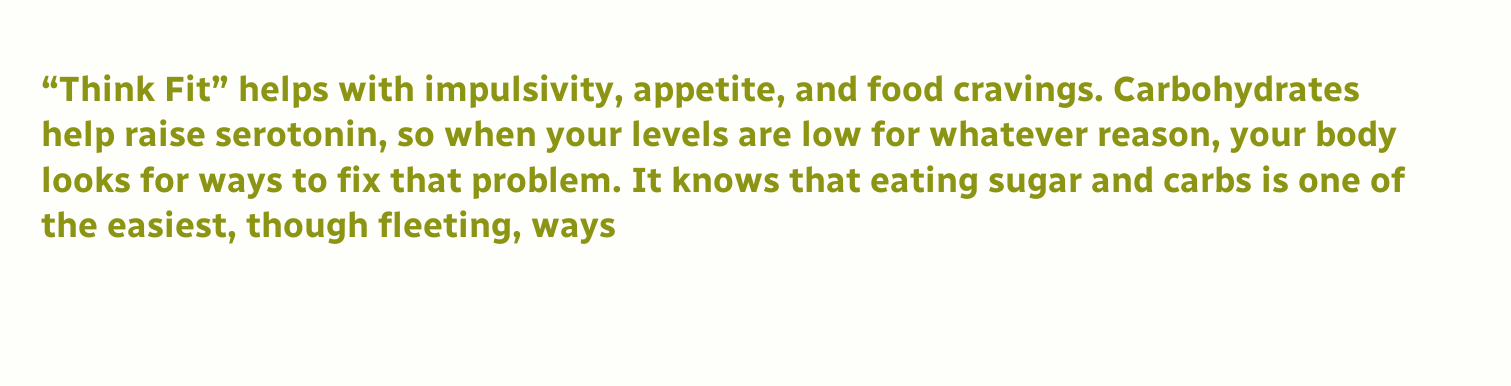“Think Fit” helps with impulsivity, appetite, and food cravings. Carbohydrates help raise serotonin, so when your levels are low for whatever reason, your body looks for ways to fix that problem. It knows that eating sugar and carbs is one of the easiest, though fleeting, ways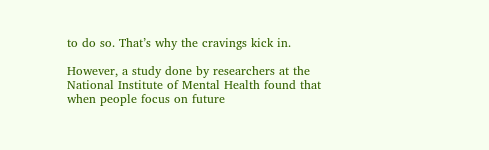to do so. That’s why the cravings kick in.

However, a study done by researchers at the National Institute of Mental Health found that when people focus on future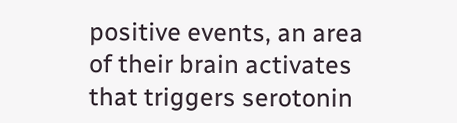positive events, an area of their brain activates that triggers serotonin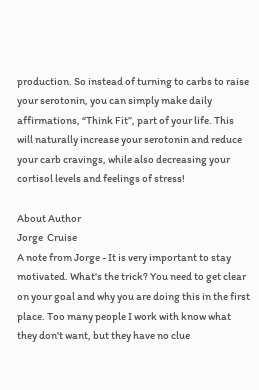production. So instead of turning to carbs to raise your serotonin, you can simply make daily affirmations, “Think Fit”, part of your life. This will naturally increase your serotonin and reduce your carb cravings, while also decreasing your cortisol levels and feelings of stress!

About Author
Jorge  Cruise
A note from Jorge - It is very important to stay motivated. What's the trick? You need to get clear on your goal and why you are doing this in the first place. Too many people I work with know what they don't want, but they have no clue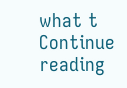what t Continue reading